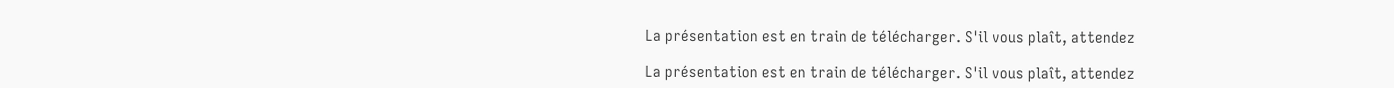La présentation est en train de télécharger. S'il vous plaît, attendez

La présentation est en train de télécharger. S'il vous plaît, attendez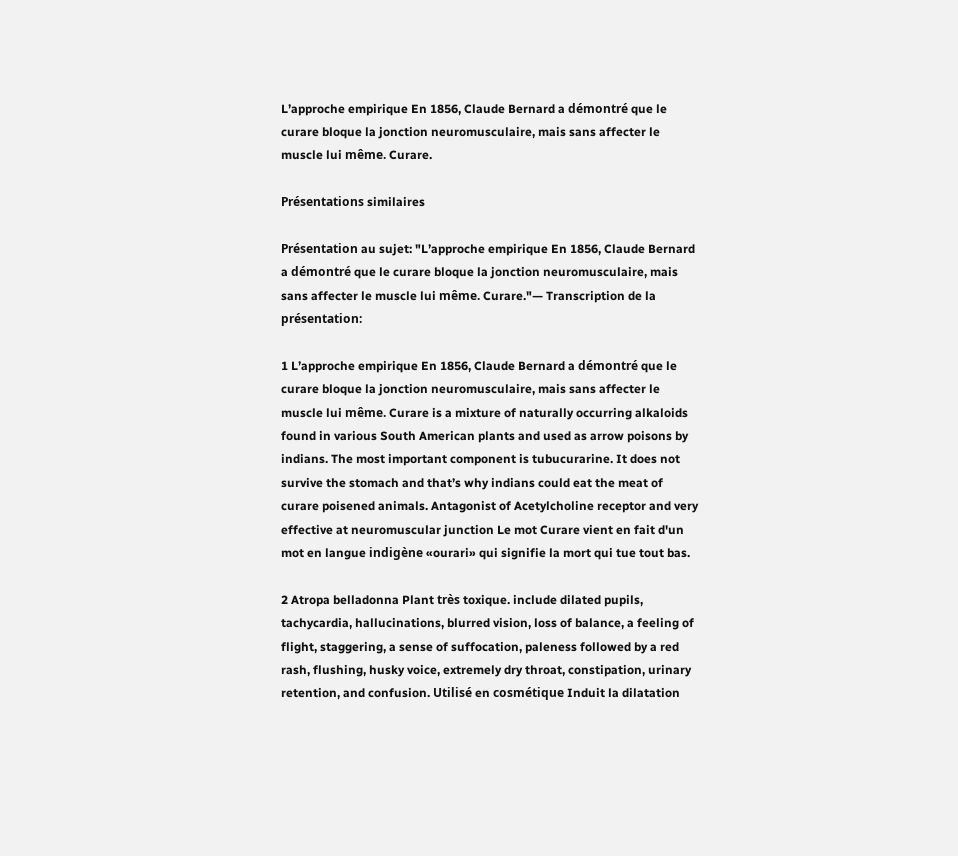L’approche empirique En 1856, Claude Bernard a démontré que le curare bloque la jonction neuromusculaire, mais sans affecter le muscle lui même. Curare.

Présentations similaires

Présentation au sujet: "L’approche empirique En 1856, Claude Bernard a démontré que le curare bloque la jonction neuromusculaire, mais sans affecter le muscle lui même. Curare."— Transcription de la présentation:

1 L’approche empirique En 1856, Claude Bernard a démontré que le curare bloque la jonction neuromusculaire, mais sans affecter le muscle lui même. Curare is a mixture of naturally occurring alkaloids found in various South American plants and used as arrow poisons by indians. The most important component is tubucurarine. It does not survive the stomach and that’s why indians could eat the meat of curare poisened animals. Antagonist of Acetylcholine receptor and very effective at neuromuscular junction Le mot Curare vient en fait d'un mot en langue indigène «ourari» qui signifie la mort qui tue tout bas.

2 Atropa belladonna Plant très toxique. include dilated pupils, tachycardia, hallucinations, blurred vision, loss of balance, a feeling of flight, staggering, a sense of suffocation, paleness followed by a red rash, flushing, husky voice, extremely dry throat, constipation, urinary retention, and confusion. Utilisé en cosmétique Induit la dilatation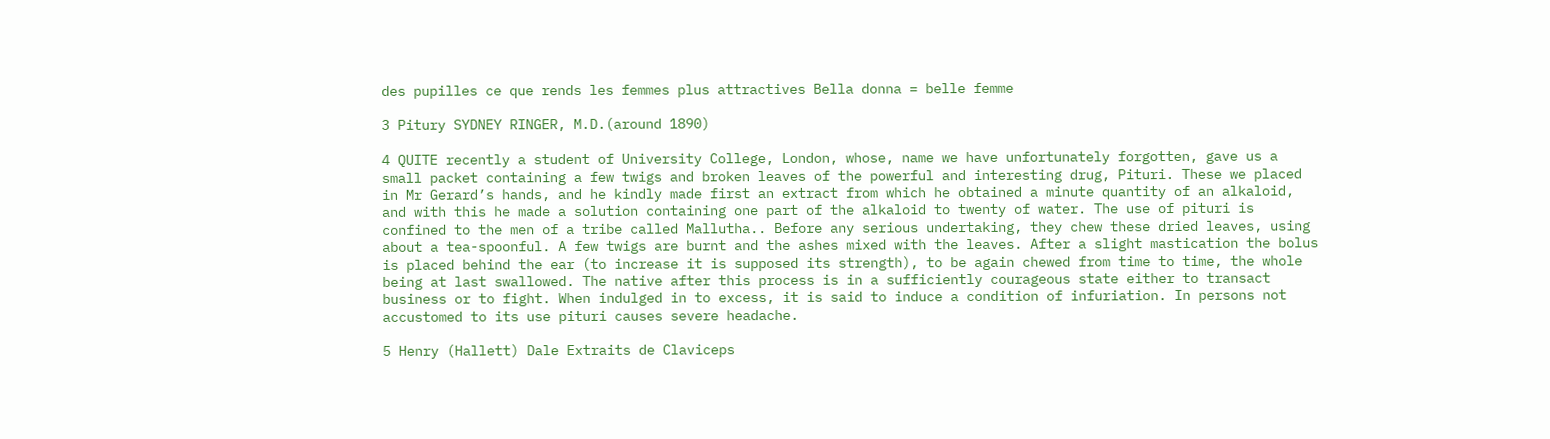des pupilles ce que rends les femmes plus attractives Bella donna = belle femme

3 Pitury SYDNEY RINGER, M.D.(around 1890)

4 QUITE recently a student of University College, London, whose, name we have unfortunately forgotten, gave us a small packet containing a few twigs and broken leaves of the powerful and interesting drug, Pituri. These we placed in Mr Gerard’s hands, and he kindly made first an extract from which he obtained a minute quantity of an alkaloid, and with this he made a solution containing one part of the alkaloid to twenty of water. The use of pituri is confined to the men of a tribe called Mallutha.. Before any serious undertaking, they chew these dried leaves, using about a tea-spoonful. A few twigs are burnt and the ashes mixed with the leaves. After a slight mastication the bolus is placed behind the ear (to increase it is supposed its strength), to be again chewed from time to time, the whole being at last swallowed. The native after this process is in a sufficiently courageous state either to transact business or to fight. When indulged in to excess, it is said to induce a condition of infuriation. In persons not accustomed to its use pituri causes severe headache.

5 Henry (Hallett) Dale Extraits de Claviceps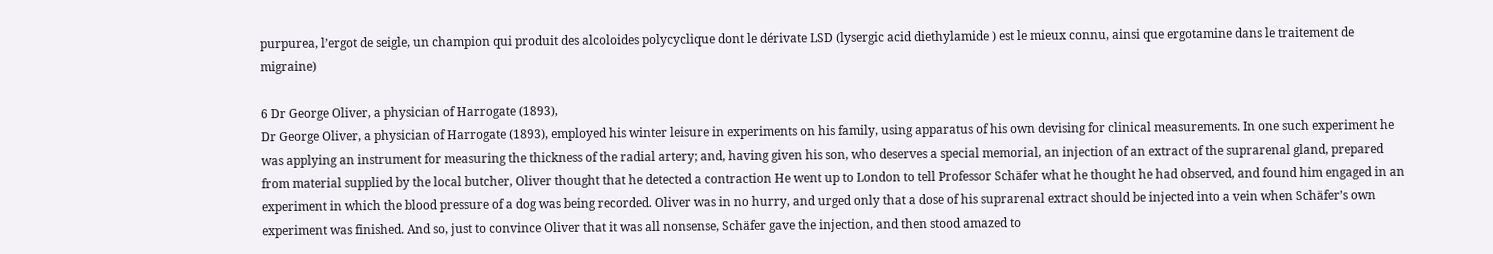purpurea, l’ergot de seigle, un champion qui produit des alcoloides polycyclique dont le dérivate LSD (lysergic acid diethylamide ) est le mieux connu, ainsi que ergotamine dans le traitement de migraine)

6 Dr George Oliver, a physician of Harrogate (1893),
Dr George Oliver, a physician of Harrogate (1893), employed his winter leisure in experiments on his family, using apparatus of his own devising for clinical measurements. In one such experiment he was applying an instrument for measuring the thickness of the radial artery; and, having given his son, who deserves a special memorial, an injection of an extract of the suprarenal gland, prepared from material supplied by the local butcher, Oliver thought that he detected a contraction He went up to London to tell Professor Schäfer what he thought he had observed, and found him engaged in an experiment in which the blood pressure of a dog was being recorded. Oliver was in no hurry, and urged only that a dose of his suprarenal extract should be injected into a vein when Schäfer’s own experiment was finished. And so, just to convince Oliver that it was all nonsense, Schäfer gave the injection, and then stood amazed to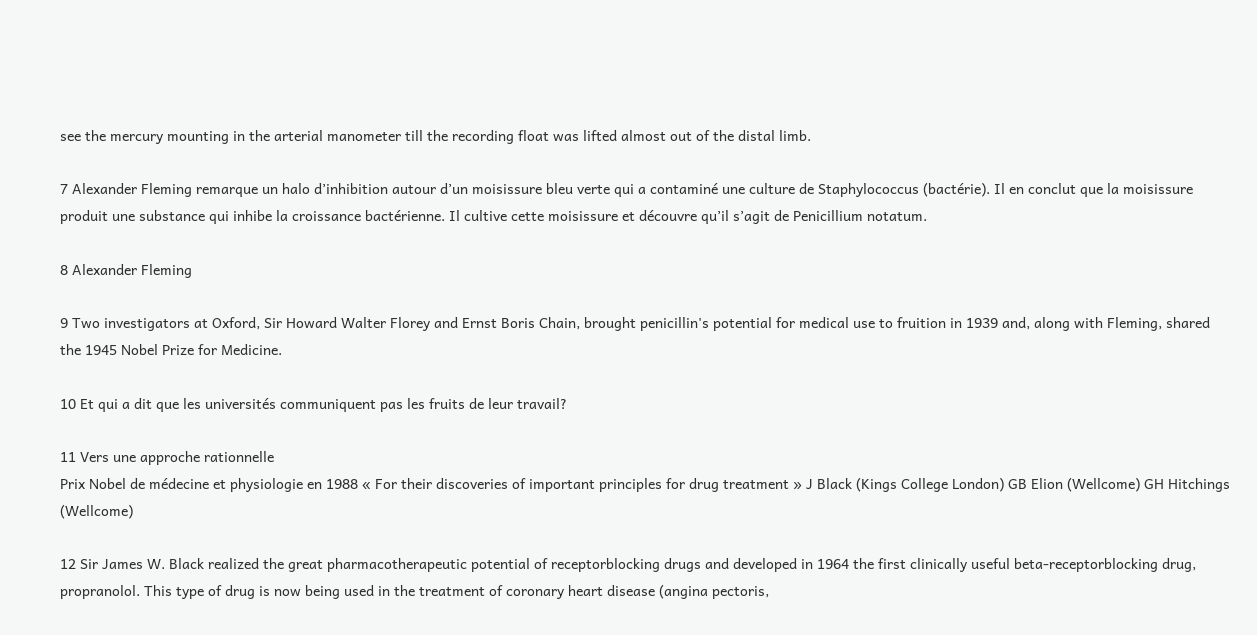see the mercury mounting in the arterial manometer till the recording float was lifted almost out of the distal limb.

7 Alexander Fleming remarque un halo d’inhibition autour d’un moisissure bleu verte qui a contaminé une culture de Staphylococcus (bactérie). Il en conclut que la moisissure produit une substance qui inhibe la croissance bactérienne. Il cultive cette moisissure et découvre qu’il s’agit de Penicillium notatum.

8 Alexander Fleming

9 Two investigators at Oxford, Sir Howard Walter Florey and Ernst Boris Chain, brought penicillin's potential for medical use to fruition in 1939 and, along with Fleming, shared the 1945 Nobel Prize for Medicine.

10 Et qui a dit que les universités communiquent pas les fruits de leur travail?

11 Vers une approche rationnelle
Prix Nobel de médecine et physiologie en 1988 « For their discoveries of important principles for drug treatment » J Black (Kings College London) GB Elion (Wellcome) GH Hitchings (Wellcome)

12 Sir James W. Black realized the great pharmacotherapeutic potential of receptorblocking drugs and developed in 1964 the first clinically useful beta-receptorblocking drug, propranolol. This type of drug is now being used in the treatment of coronary heart disease (angina pectoris,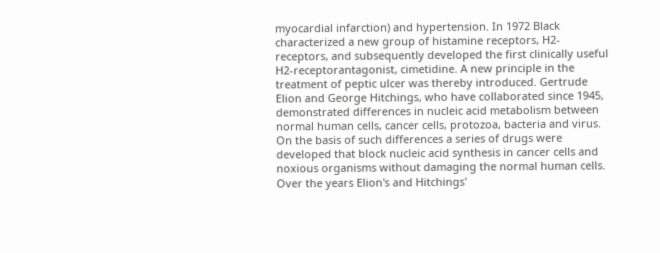myocardial infarction) and hypertension. In 1972 Black characterized a new group of histamine receptors, H2-receptors, and subsequently developed the first clinically useful H2-receptorantagonist, cimetidine. A new principle in the treatment of peptic ulcer was thereby introduced. Gertrude Elion and George Hitchings, who have collaborated since 1945, demonstrated differences in nucleic acid metabolism between normal human cells, cancer cells, protozoa, bacteria and virus. On the basis of such differences a series of drugs were developed that block nucleic acid synthesis in cancer cells and noxious organisms without damaging the normal human cells. Over the years Elion's and Hitchings'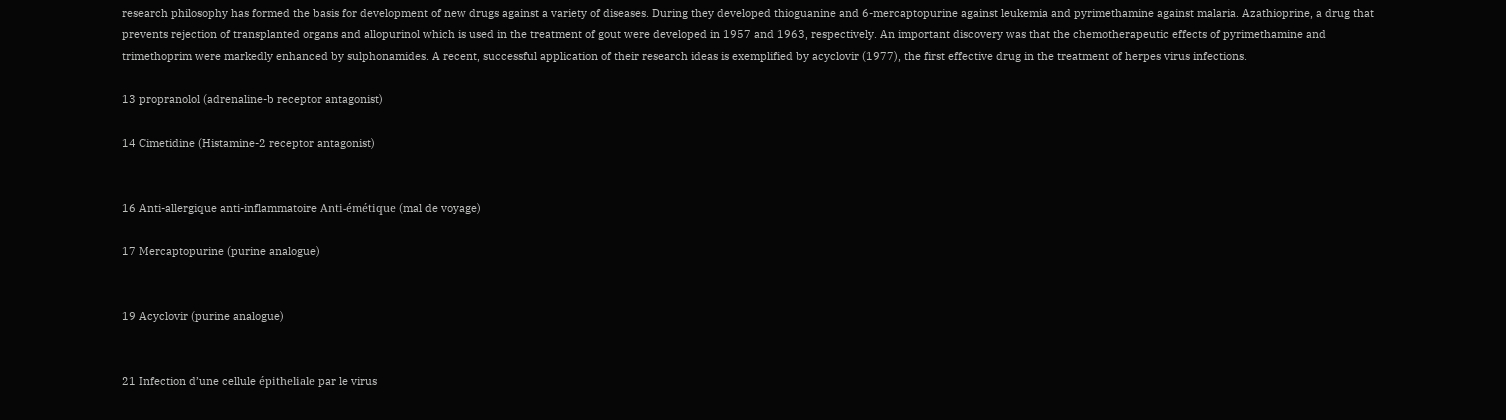research philosophy has formed the basis for development of new drugs against a variety of diseases. During they developed thioguanine and 6-mercaptopurine against leukemia and pyrimethamine against malaria. Azathioprine, a drug that prevents rejection of transplanted organs and allopurinol which is used in the treatment of gout were developed in 1957 and 1963, respectively. An important discovery was that the chemotherapeutic effects of pyrimethamine and trimethoprim were markedly enhanced by sulphonamides. A recent, successful application of their research ideas is exemplified by acyclovir (1977), the first effective drug in the treatment of herpes virus infections.

13 propranolol (adrenaline-b receptor antagonist)

14 Cimetidine (Histamine-2 receptor antagonist)


16 Anti-allergique anti-inflammatoire Anti-émétique (mal de voyage)

17 Mercaptopurine (purine analogue)


19 Acyclovir (purine analogue)


21 Infection d’une cellule épitheliale par le virus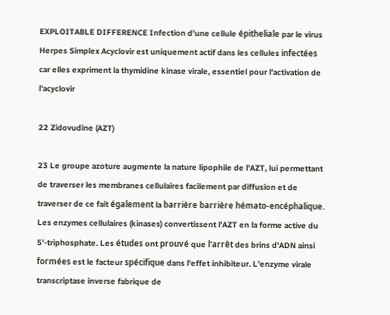EXPLOITABLE DIFFERENCE Infection d’une cellule épitheliale par le virus Herpes Simplex Acyclovir est uniquement actif dans les cellules infectées car elles expriment la thymidine kinase virale, essentiel pour l’activation de l’acyclovir

22 Zidovudine (AZT)

23 Le groupe azoture augmente la nature lipophile de l'AZT, lui permettant de traverser les membranes cellulaires facilement par diffusion et de traverser de ce fait également la barrière barrière hémato-encéphalique. Les enzymes cellulaires (kinases) convertissent l'AZT en la forme active du 5'-triphosphate. Les études ont prouvé que l'arrêt des brins d'ADN ainsi formées est le facteur spécifique dans l'effet inhibiteur. L’enzyme virale transcriptase inverse fabrique de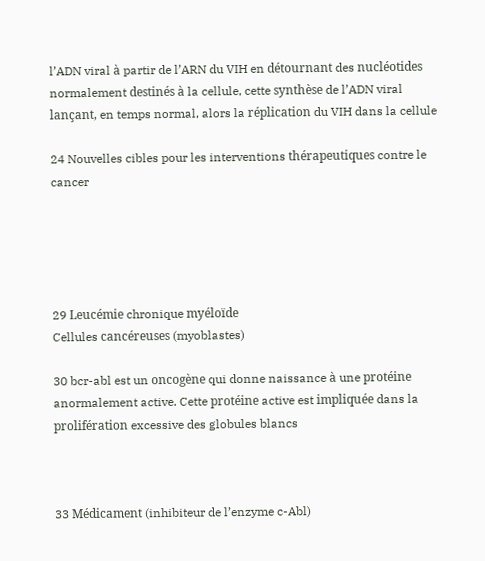l’ADN viral à partir de l’ARN du VIH en détournant des nucléotides normalement destinés à la cellule, cette synthèse de l’ADN viral lançant, en temps normal, alors la réplication du VIH dans la cellule

24 Nouvelles cibles pour les interventions thérapeutiques contre le cancer





29 Leucémie chronique myéloïde
Cellules cancéreuses (myoblastes)

30 bcr-abl est un oncogène qui donne naissance à une protéine anormalement active. Cette protéine active est impliquée dans la prolifération excessive des globules blancs



33 Médicament (inhibiteur de l’enzyme c-Abl)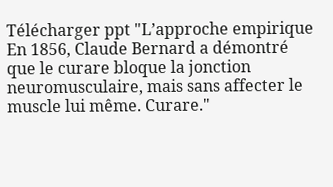Télécharger ppt "L’approche empirique En 1856, Claude Bernard a démontré que le curare bloque la jonction neuromusculaire, mais sans affecter le muscle lui même. Curare."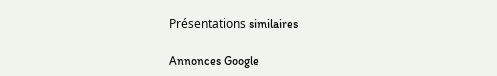Présentations similaires

Annonces Google